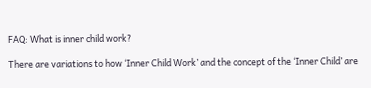FAQ: What is inner child work?

There are variations to how ‘Inner Child Work’ and the concept of the ‘Inner Child’ are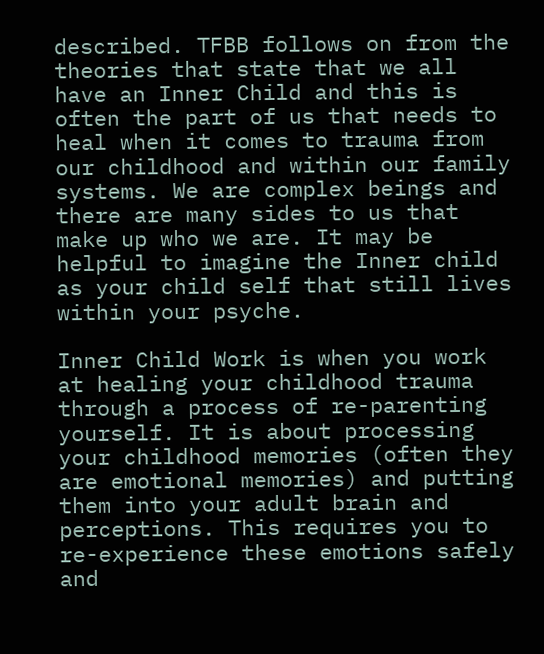described. TFBB follows on from the theories that state that we all have an Inner Child and this is often the part of us that needs to heal when it comes to trauma from our childhood and within our family systems. We are complex beings and there are many sides to us that make up who we are. It may be helpful to imagine the Inner child as your child self that still lives within your psyche.

Inner Child Work is when you work at healing your childhood trauma through a process of re-parenting yourself. It is about processing your childhood memories (often they are emotional memories) and putting them into your adult brain and perceptions. This requires you to re-experience these emotions safely and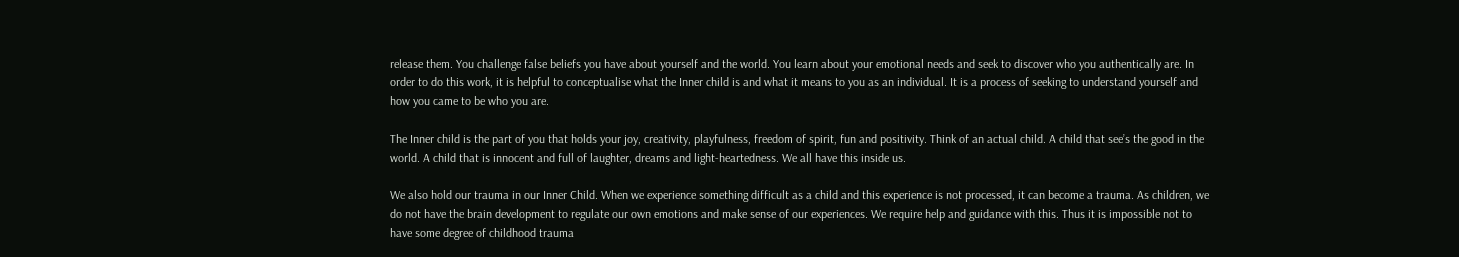release them. You challenge false beliefs you have about yourself and the world. You learn about your emotional needs and seek to discover who you authentically are. In order to do this work, it is helpful to conceptualise what the Inner child is and what it means to you as an individual. It is a process of seeking to understand yourself and how you came to be who you are.

The Inner child is the part of you that holds your joy, creativity, playfulness, freedom of spirit, fun and positivity. Think of an actual child. A child that see’s the good in the world. A child that is innocent and full of laughter, dreams and light-heartedness. We all have this inside us.

We also hold our trauma in our Inner Child. When we experience something difficult as a child and this experience is not processed, it can become a trauma. As children, we do not have the brain development to regulate our own emotions and make sense of our experiences. We require help and guidance with this. Thus it is impossible not to have some degree of childhood trauma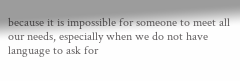because it is impossible for someone to meet all our needs, especially when we do not have language to ask for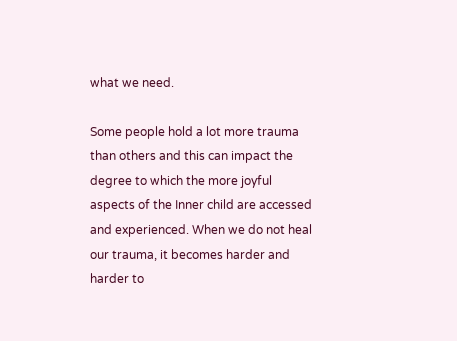what we need.

Some people hold a lot more trauma than others and this can impact the degree to which the more joyful aspects of the Inner child are accessed and experienced. When we do not heal our trauma, it becomes harder and harder to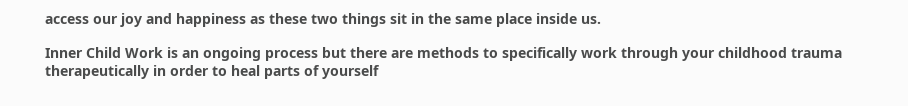access our joy and happiness as these two things sit in the same place inside us.

Inner Child Work is an ongoing process but there are methods to specifically work through your childhood trauma therapeutically in order to heal parts of yourself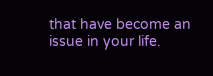that have become an issue in your life.